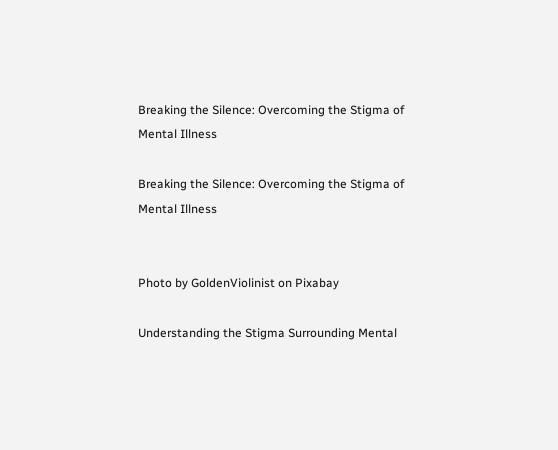Breaking the Silence: Overcoming the Stigma of Mental Illness

Breaking the Silence: Overcoming the Stigma of Mental Illness


Photo by GoldenViolinist on Pixabay

Understanding the Stigma Surrounding Mental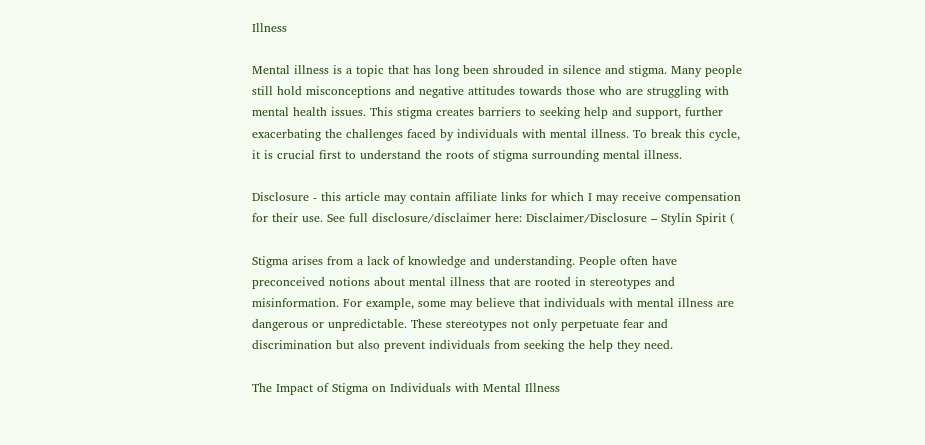Illness

Mental illness is a topic that has long been shrouded in silence and stigma. Many people still hold misconceptions and negative attitudes towards those who are struggling with mental health issues. This stigma creates barriers to seeking help and support, further exacerbating the challenges faced by individuals with mental illness. To break this cycle, it is crucial first to understand the roots of stigma surrounding mental illness.

Disclosure - this article may contain affiliate links for which I may receive compensation for their use. See full disclosure/disclaimer here: Disclaimer/Disclosure – Stylin Spirit (

Stigma arises from a lack of knowledge and understanding. People often have preconceived notions about mental illness that are rooted in stereotypes and misinformation. For example, some may believe that individuals with mental illness are dangerous or unpredictable. These stereotypes not only perpetuate fear and discrimination but also prevent individuals from seeking the help they need.

The Impact of Stigma on Individuals with Mental Illness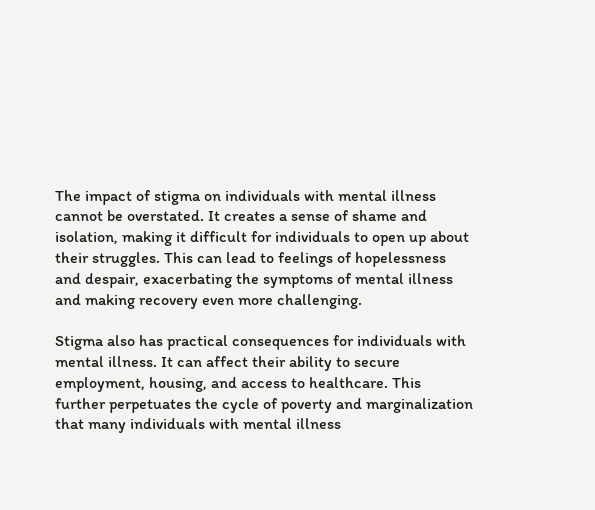The impact of stigma on individuals with mental illness cannot be overstated. It creates a sense of shame and isolation, making it difficult for individuals to open up about their struggles. This can lead to feelings of hopelessness and despair, exacerbating the symptoms of mental illness and making recovery even more challenging.

Stigma also has practical consequences for individuals with mental illness. It can affect their ability to secure employment, housing, and access to healthcare. This further perpetuates the cycle of poverty and marginalization that many individuals with mental illness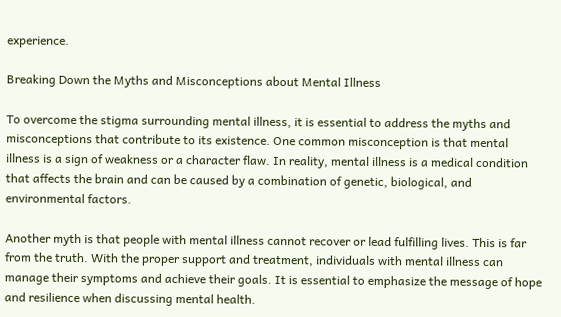experience.

Breaking Down the Myths and Misconceptions about Mental Illness

To overcome the stigma surrounding mental illness, it is essential to address the myths and misconceptions that contribute to its existence. One common misconception is that mental illness is a sign of weakness or a character flaw. In reality, mental illness is a medical condition that affects the brain and can be caused by a combination of genetic, biological, and environmental factors.

Another myth is that people with mental illness cannot recover or lead fulfilling lives. This is far from the truth. With the proper support and treatment, individuals with mental illness can manage their symptoms and achieve their goals. It is essential to emphasize the message of hope and resilience when discussing mental health.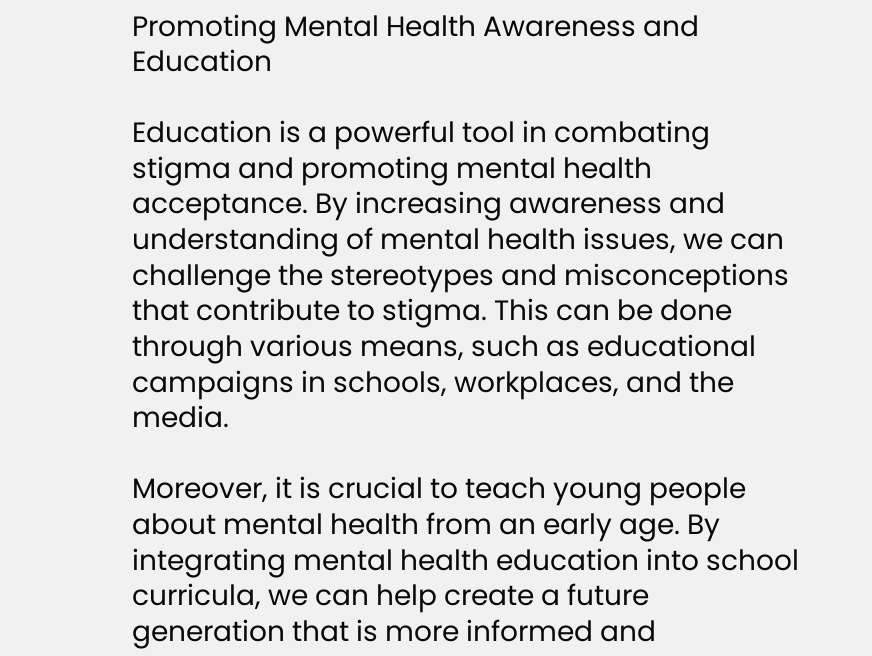Promoting Mental Health Awareness and Education

Education is a powerful tool in combating stigma and promoting mental health acceptance. By increasing awareness and understanding of mental health issues, we can challenge the stereotypes and misconceptions that contribute to stigma. This can be done through various means, such as educational campaigns in schools, workplaces, and the media.

Moreover, it is crucial to teach young people about mental health from an early age. By integrating mental health education into school curricula, we can help create a future generation that is more informed and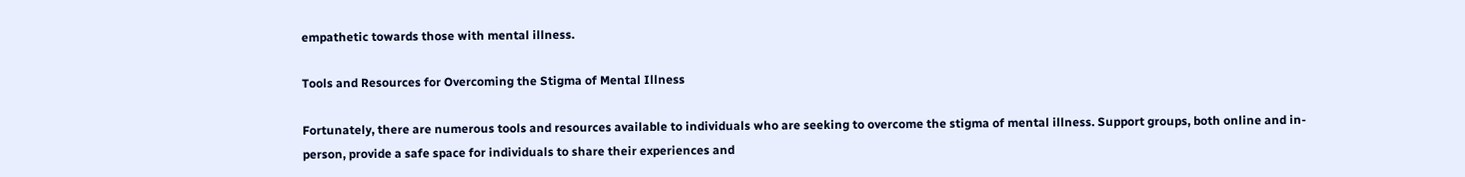empathetic towards those with mental illness.

Tools and Resources for Overcoming the Stigma of Mental Illness

Fortunately, there are numerous tools and resources available to individuals who are seeking to overcome the stigma of mental illness. Support groups, both online and in-person, provide a safe space for individuals to share their experiences and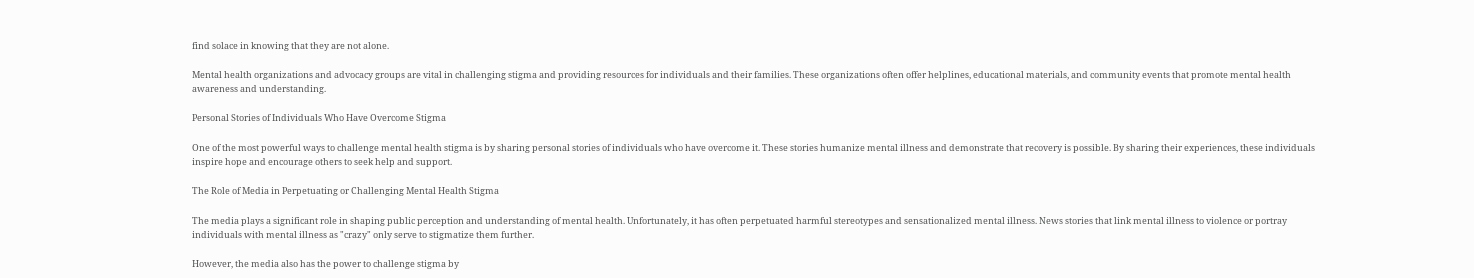find solace in knowing that they are not alone.

Mental health organizations and advocacy groups are vital in challenging stigma and providing resources for individuals and their families. These organizations often offer helplines, educational materials, and community events that promote mental health awareness and understanding.

Personal Stories of Individuals Who Have Overcome Stigma

One of the most powerful ways to challenge mental health stigma is by sharing personal stories of individuals who have overcome it. These stories humanize mental illness and demonstrate that recovery is possible. By sharing their experiences, these individuals inspire hope and encourage others to seek help and support.

The Role of Media in Perpetuating or Challenging Mental Health Stigma

The media plays a significant role in shaping public perception and understanding of mental health. Unfortunately, it has often perpetuated harmful stereotypes and sensationalized mental illness. News stories that link mental illness to violence or portray individuals with mental illness as "crazy" only serve to stigmatize them further.

However, the media also has the power to challenge stigma by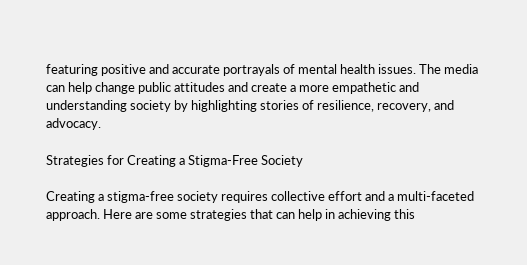featuring positive and accurate portrayals of mental health issues. The media can help change public attitudes and create a more empathetic and understanding society by highlighting stories of resilience, recovery, and advocacy.

Strategies for Creating a Stigma-Free Society

Creating a stigma-free society requires collective effort and a multi-faceted approach. Here are some strategies that can help in achieving this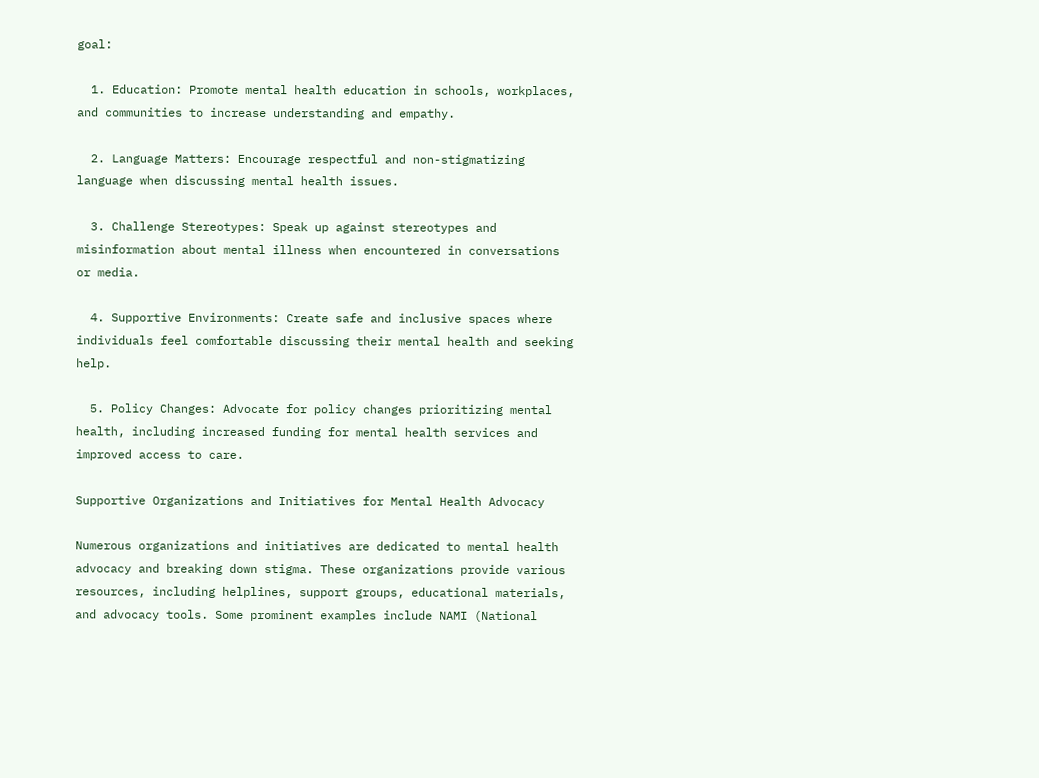goal:

  1. Education: Promote mental health education in schools, workplaces, and communities to increase understanding and empathy.

  2. Language Matters: Encourage respectful and non-stigmatizing language when discussing mental health issues.

  3. Challenge Stereotypes: Speak up against stereotypes and misinformation about mental illness when encountered in conversations or media.

  4. Supportive Environments: Create safe and inclusive spaces where individuals feel comfortable discussing their mental health and seeking help.

  5. Policy Changes: Advocate for policy changes prioritizing mental health, including increased funding for mental health services and improved access to care.

Supportive Organizations and Initiatives for Mental Health Advocacy

Numerous organizations and initiatives are dedicated to mental health advocacy and breaking down stigma. These organizations provide various resources, including helplines, support groups, educational materials, and advocacy tools. Some prominent examples include NAMI (National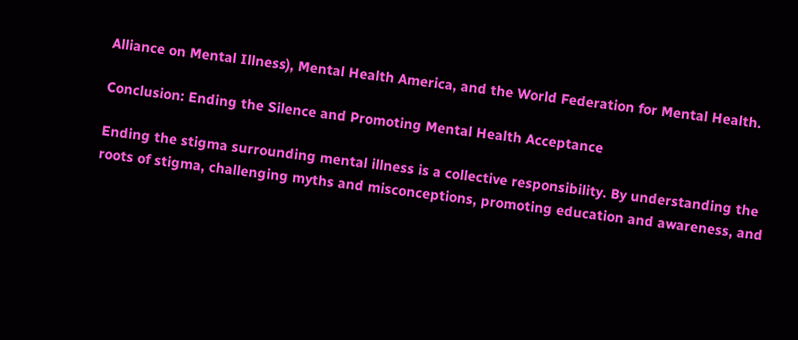Alliance on Mental Illness), Mental Health America, and the World Federation for Mental Health.

Conclusion: Ending the Silence and Promoting Mental Health Acceptance

Ending the stigma surrounding mental illness is a collective responsibility. By understanding the roots of stigma, challenging myths and misconceptions, promoting education and awareness, and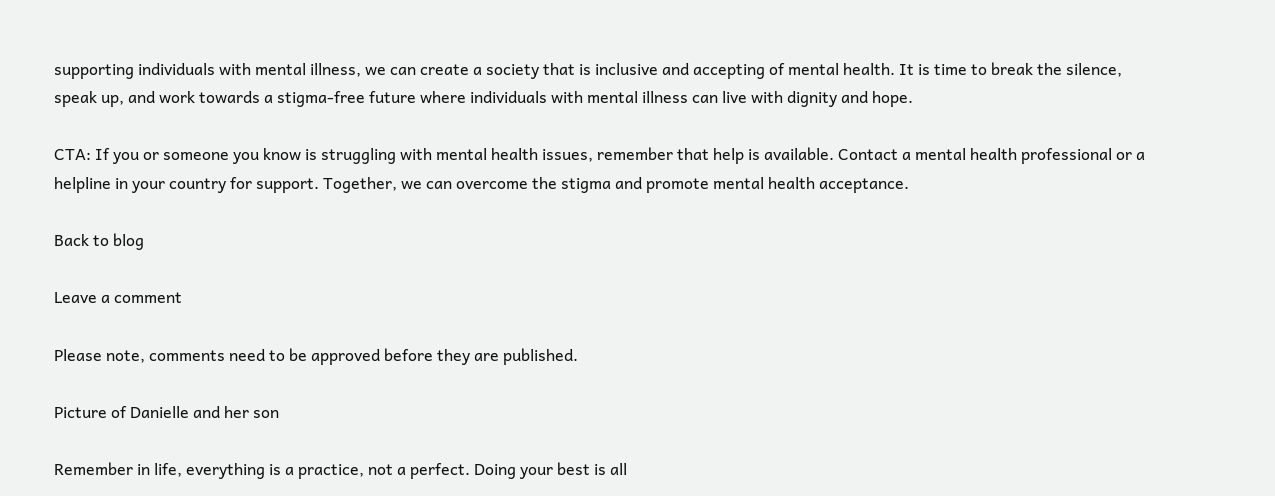supporting individuals with mental illness, we can create a society that is inclusive and accepting of mental health. It is time to break the silence, speak up, and work towards a stigma-free future where individuals with mental illness can live with dignity and hope.

CTA: If you or someone you know is struggling with mental health issues, remember that help is available. Contact a mental health professional or a helpline in your country for support. Together, we can overcome the stigma and promote mental health acceptance.

Back to blog

Leave a comment

Please note, comments need to be approved before they are published.

Picture of Danielle and her son

Remember in life, everything is a practice, not a perfect. Doing your best is all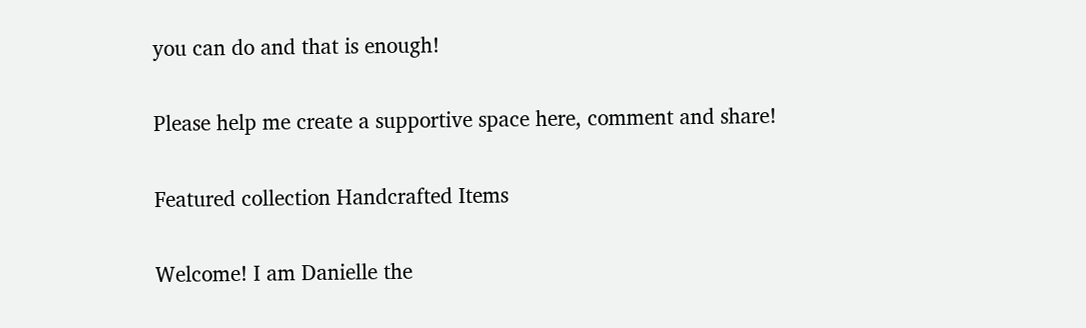you can do and that is enough!

Please help me create a supportive space here, comment and share!

Featured collection Handcrafted Items

Welcome! I am Danielle the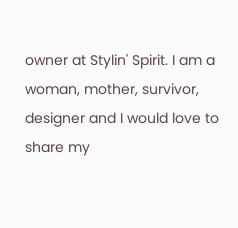owner at Stylin' Spirit. I am a woman, mother, survivor, designer and I would love to share my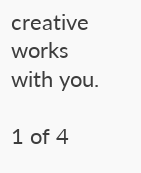creative works with you.

1 of 4